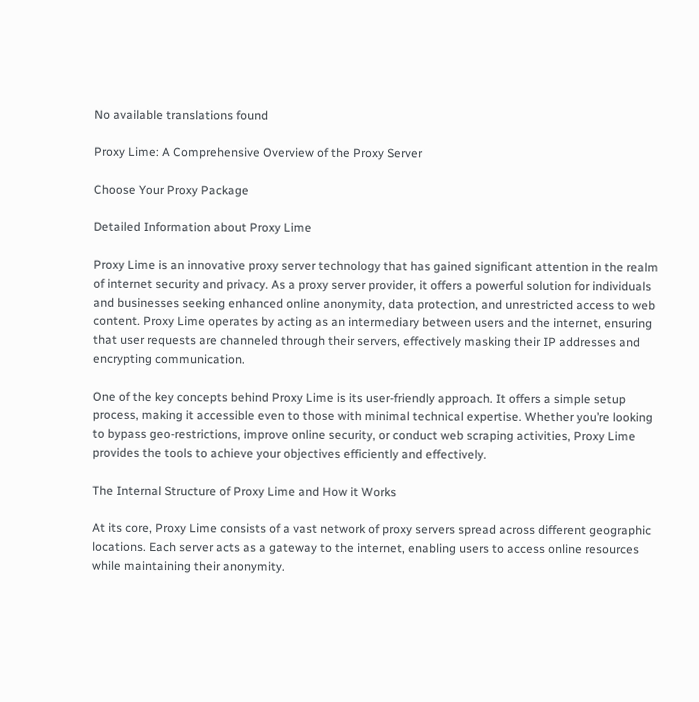No available translations found

Proxy Lime: A Comprehensive Overview of the Proxy Server

Choose Your Proxy Package

Detailed Information about Proxy Lime

Proxy Lime is an innovative proxy server technology that has gained significant attention in the realm of internet security and privacy. As a proxy server provider, it offers a powerful solution for individuals and businesses seeking enhanced online anonymity, data protection, and unrestricted access to web content. Proxy Lime operates by acting as an intermediary between users and the internet, ensuring that user requests are channeled through their servers, effectively masking their IP addresses and encrypting communication.

One of the key concepts behind Proxy Lime is its user-friendly approach. It offers a simple setup process, making it accessible even to those with minimal technical expertise. Whether you’re looking to bypass geo-restrictions, improve online security, or conduct web scraping activities, Proxy Lime provides the tools to achieve your objectives efficiently and effectively.

The Internal Structure of Proxy Lime and How it Works

At its core, Proxy Lime consists of a vast network of proxy servers spread across different geographic locations. Each server acts as a gateway to the internet, enabling users to access online resources while maintaining their anonymity.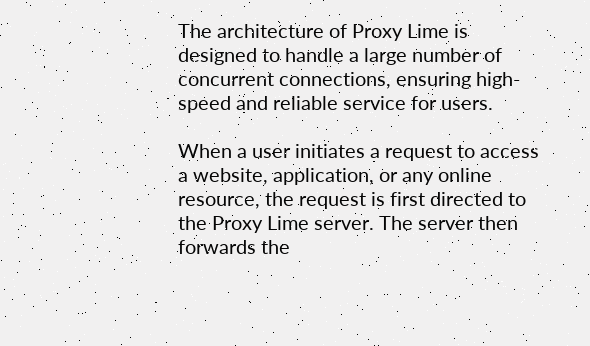The architecture of Proxy Lime is designed to handle a large number of concurrent connections, ensuring high-speed and reliable service for users.

When a user initiates a request to access a website, application, or any online resource, the request is first directed to the Proxy Lime server. The server then forwards the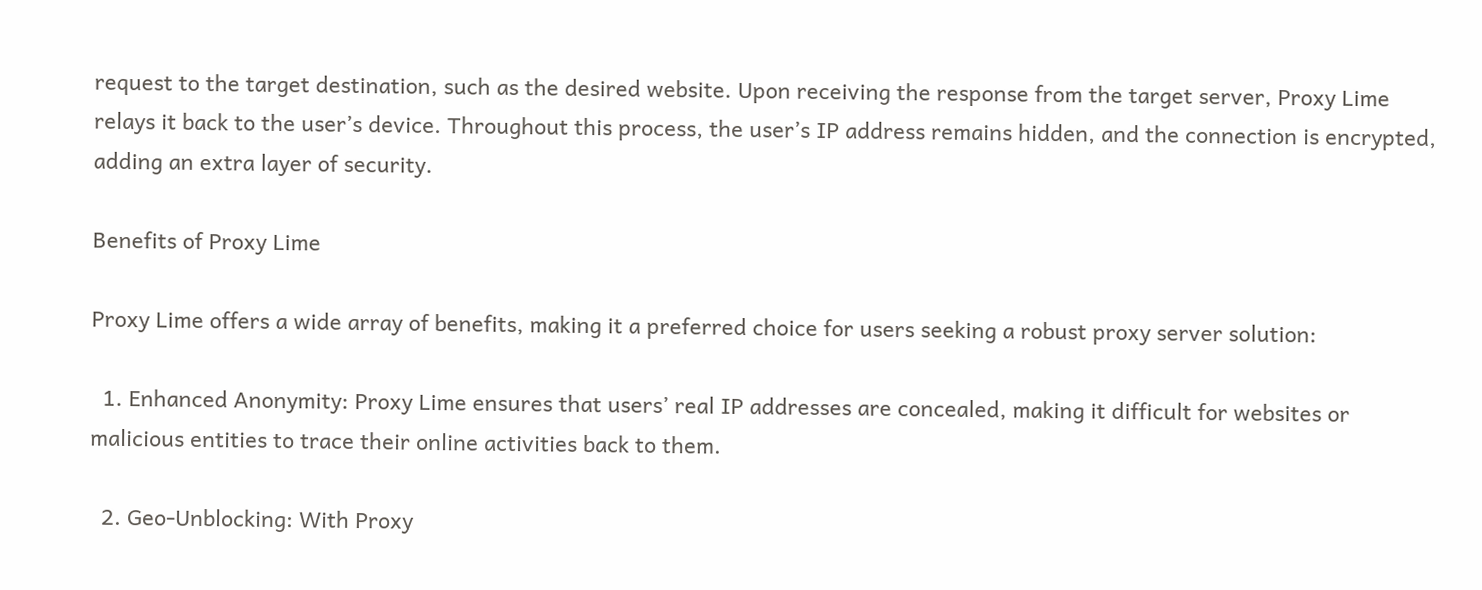request to the target destination, such as the desired website. Upon receiving the response from the target server, Proxy Lime relays it back to the user’s device. Throughout this process, the user’s IP address remains hidden, and the connection is encrypted, adding an extra layer of security.

Benefits of Proxy Lime

Proxy Lime offers a wide array of benefits, making it a preferred choice for users seeking a robust proxy server solution:

  1. Enhanced Anonymity: Proxy Lime ensures that users’ real IP addresses are concealed, making it difficult for websites or malicious entities to trace their online activities back to them.

  2. Geo-Unblocking: With Proxy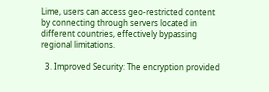Lime, users can access geo-restricted content by connecting through servers located in different countries, effectively bypassing regional limitations.

  3. Improved Security: The encryption provided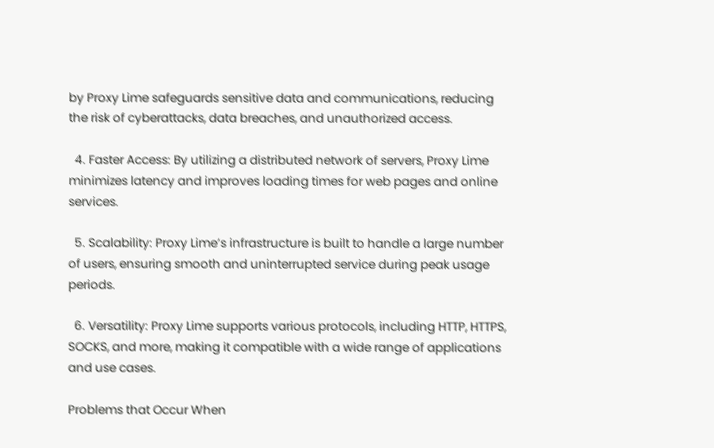by Proxy Lime safeguards sensitive data and communications, reducing the risk of cyberattacks, data breaches, and unauthorized access.

  4. Faster Access: By utilizing a distributed network of servers, Proxy Lime minimizes latency and improves loading times for web pages and online services.

  5. Scalability: Proxy Lime’s infrastructure is built to handle a large number of users, ensuring smooth and uninterrupted service during peak usage periods.

  6. Versatility: Proxy Lime supports various protocols, including HTTP, HTTPS, SOCKS, and more, making it compatible with a wide range of applications and use cases.

Problems that Occur When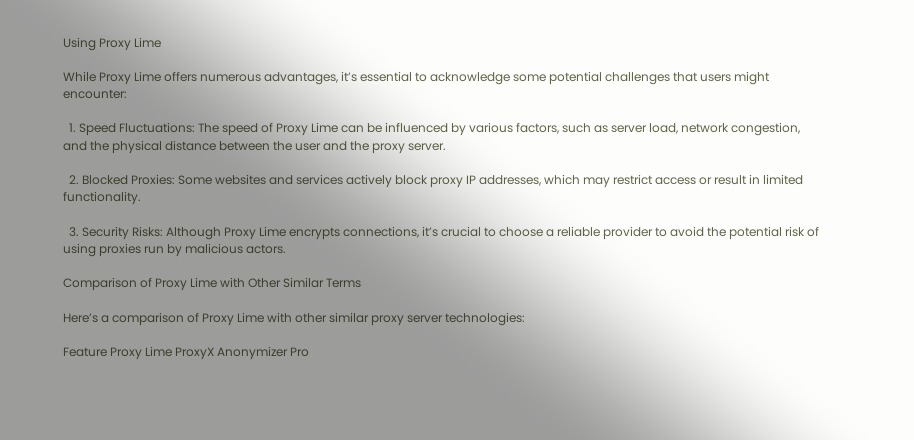Using Proxy Lime

While Proxy Lime offers numerous advantages, it’s essential to acknowledge some potential challenges that users might encounter:

  1. Speed Fluctuations: The speed of Proxy Lime can be influenced by various factors, such as server load, network congestion, and the physical distance between the user and the proxy server.

  2. Blocked Proxies: Some websites and services actively block proxy IP addresses, which may restrict access or result in limited functionality.

  3. Security Risks: Although Proxy Lime encrypts connections, it’s crucial to choose a reliable provider to avoid the potential risk of using proxies run by malicious actors.

Comparison of Proxy Lime with Other Similar Terms

Here’s a comparison of Proxy Lime with other similar proxy server technologies:

Feature Proxy Lime ProxyX Anonymizer Pro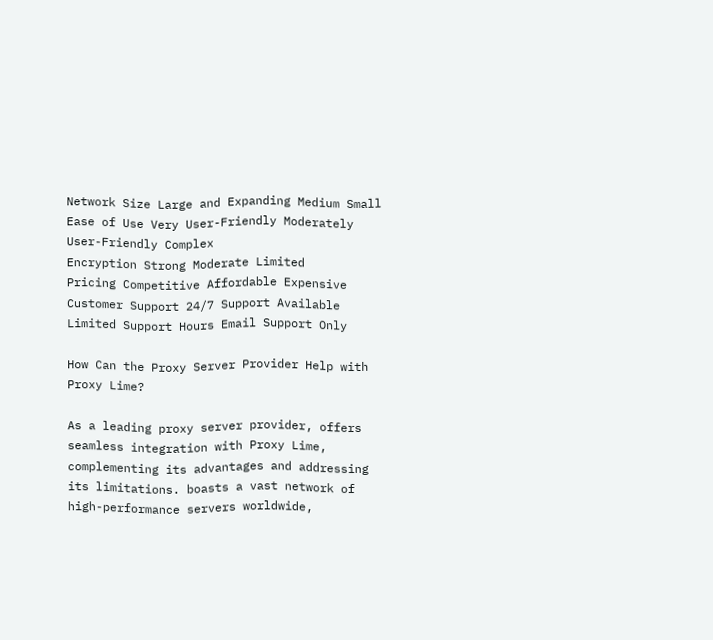Network Size Large and Expanding Medium Small
Ease of Use Very User-Friendly Moderately User-Friendly Complex
Encryption Strong Moderate Limited
Pricing Competitive Affordable Expensive
Customer Support 24/7 Support Available Limited Support Hours Email Support Only

How Can the Proxy Server Provider Help with Proxy Lime?

As a leading proxy server provider, offers seamless integration with Proxy Lime, complementing its advantages and addressing its limitations. boasts a vast network of high-performance servers worldwide,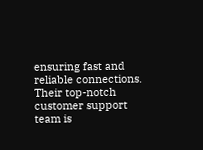ensuring fast and reliable connections. Their top-notch customer support team is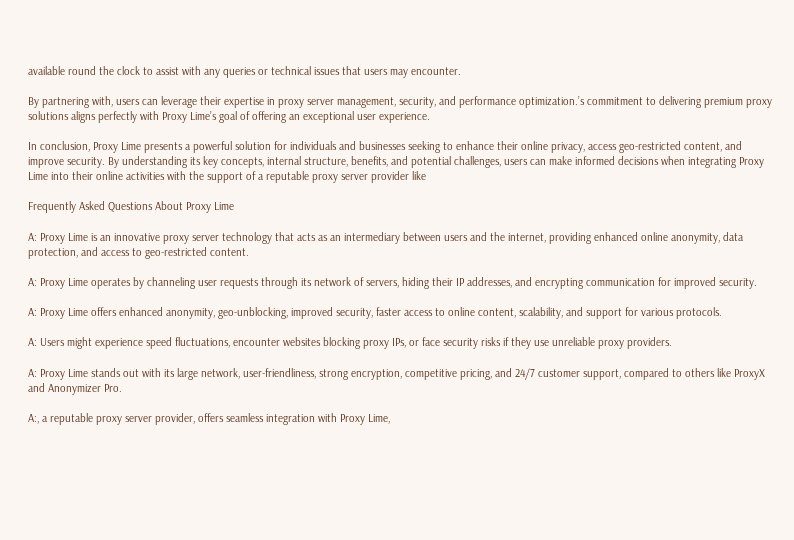available round the clock to assist with any queries or technical issues that users may encounter.

By partnering with, users can leverage their expertise in proxy server management, security, and performance optimization.’s commitment to delivering premium proxy solutions aligns perfectly with Proxy Lime’s goal of offering an exceptional user experience.

In conclusion, Proxy Lime presents a powerful solution for individuals and businesses seeking to enhance their online privacy, access geo-restricted content, and improve security. By understanding its key concepts, internal structure, benefits, and potential challenges, users can make informed decisions when integrating Proxy Lime into their online activities with the support of a reputable proxy server provider like

Frequently Asked Questions About Proxy Lime

A: Proxy Lime is an innovative proxy server technology that acts as an intermediary between users and the internet, providing enhanced online anonymity, data protection, and access to geo-restricted content.

A: Proxy Lime operates by channeling user requests through its network of servers, hiding their IP addresses, and encrypting communication for improved security.

A: Proxy Lime offers enhanced anonymity, geo-unblocking, improved security, faster access to online content, scalability, and support for various protocols.

A: Users might experience speed fluctuations, encounter websites blocking proxy IPs, or face security risks if they use unreliable proxy providers.

A: Proxy Lime stands out with its large network, user-friendliness, strong encryption, competitive pricing, and 24/7 customer support, compared to others like ProxyX and Anonymizer Pro.

A:, a reputable proxy server provider, offers seamless integration with Proxy Lime,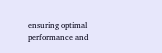ensuring optimal performance and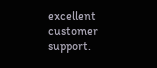excellent customer support.